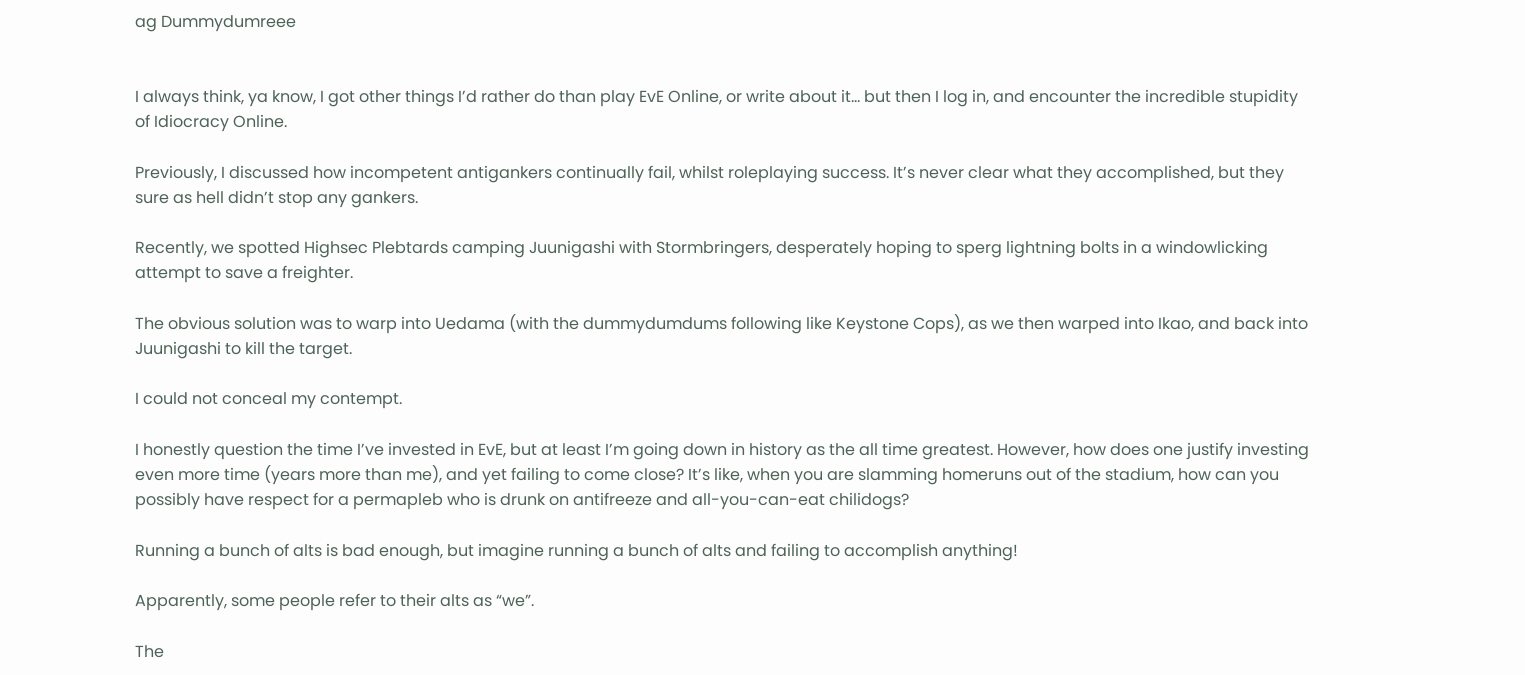ag Dummydumreee


I always think, ya know, I got other things I’d rather do than play EvE Online, or write about it… but then I log in, and encounter the incredible stupidity of Idiocracy Online.

Previously, I discussed how incompetent antigankers continually fail, whilst roleplaying success. It’s never clear what they accomplished, but they sure as hell didn’t stop any gankers.

Recently, we spotted Highsec Plebtards camping Juunigashi with Stormbringers, desperately hoping to sperg lightning bolts in a windowlicking attempt to save a freighter.

The obvious solution was to warp into Uedama (with the dummydumdums following like Keystone Cops), as we then warped into Ikao, and back into Juunigashi to kill the target.

I could not conceal my contempt.

I honestly question the time I’ve invested in EvE, but at least I’m going down in history as the all time greatest. However, how does one justify investing even more time (years more than me), and yet failing to come close? It’s like, when you are slamming homeruns out of the stadium, how can you possibly have respect for a permapleb who is drunk on antifreeze and all-you-can-eat chilidogs?

Running a bunch of alts is bad enough, but imagine running a bunch of alts and failing to accomplish anything!

Apparently, some people refer to their alts as “we”.

The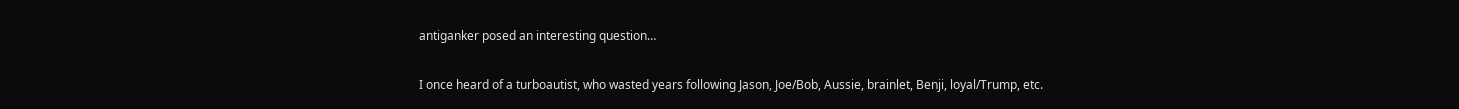antiganker posed an interesting question…

I once heard of a turboautist, who wasted years following Jason, Joe/Bob, Aussie, brainlet, Benji, loyal/Trump, etc.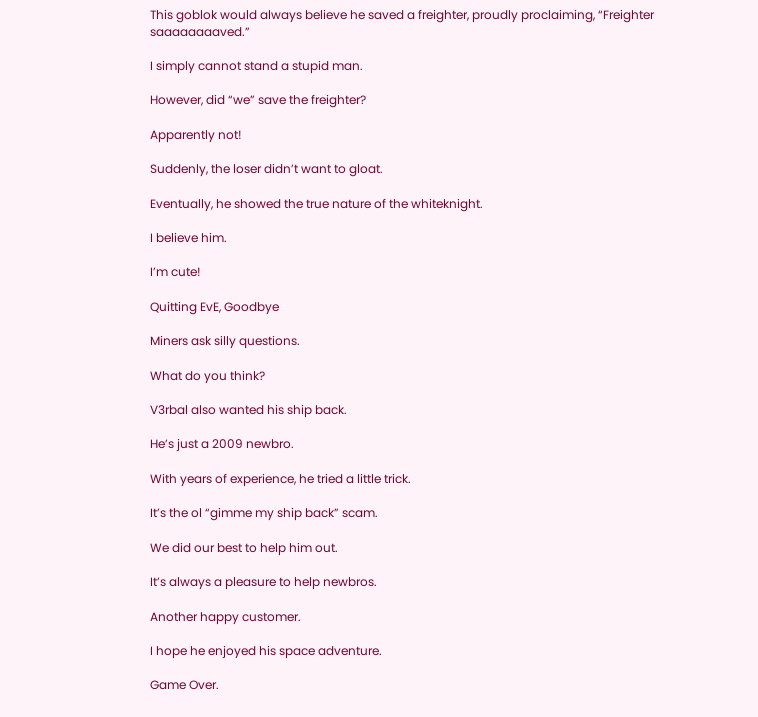This goblok would always believe he saved a freighter, proudly proclaiming, “Freighter saaaaaaaaved.”

I simply cannot stand a stupid man.

However, did “we” save the freighter?

Apparently not!

Suddenly, the loser didn’t want to gloat.

Eventually, he showed the true nature of the whiteknight.

I believe him.

I’m cute!

Quitting EvE, Goodbye

Miners ask silly questions.

What do you think?

V3rbal also wanted his ship back.

He’s just a 2009 newbro.

With years of experience, he tried a little trick.

It’s the ol “gimme my ship back” scam.

We did our best to help him out.

It’s always a pleasure to help newbros.

Another happy customer.

I hope he enjoyed his space adventure.

Game Over.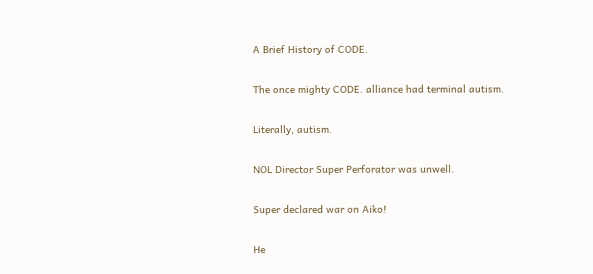A Brief History of CODE.

The once mighty CODE. alliance had terminal autism.

Literally, autism.

NOL Director Super Perforator was unwell.

Super declared war on Aiko!

He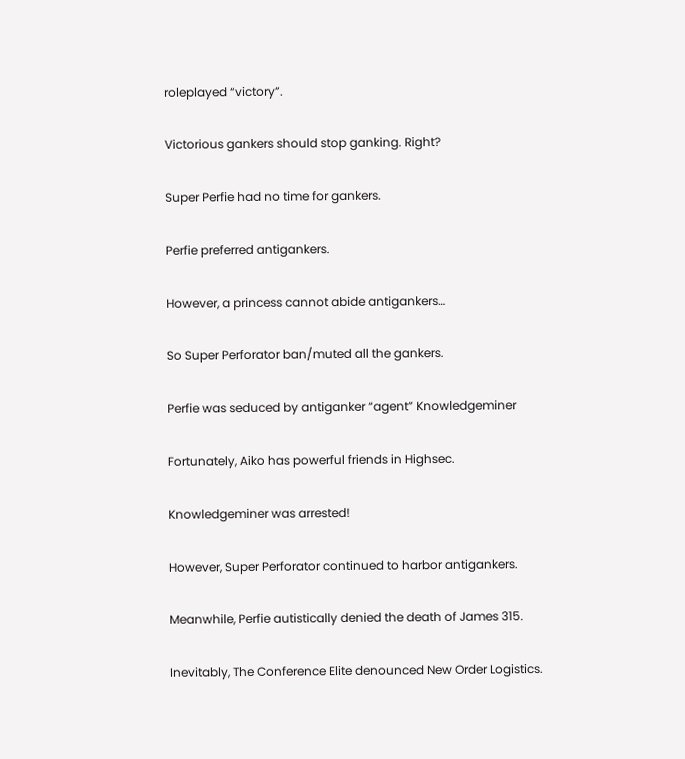roleplayed “victory”.

Victorious gankers should stop ganking. Right?

Super Perfie had no time for gankers.

Perfie preferred antigankers.

However, a princess cannot abide antigankers…

So Super Perforator ban/muted all the gankers.

Perfie was seduced by antiganker “agent” Knowledgeminer

Fortunately, Aiko has powerful friends in Highsec.

Knowledgeminer was arrested!

However, Super Perforator continued to harbor antigankers.

Meanwhile, Perfie autistically denied the death of James 315.

Inevitably, The Conference Elite denounced New Order Logistics.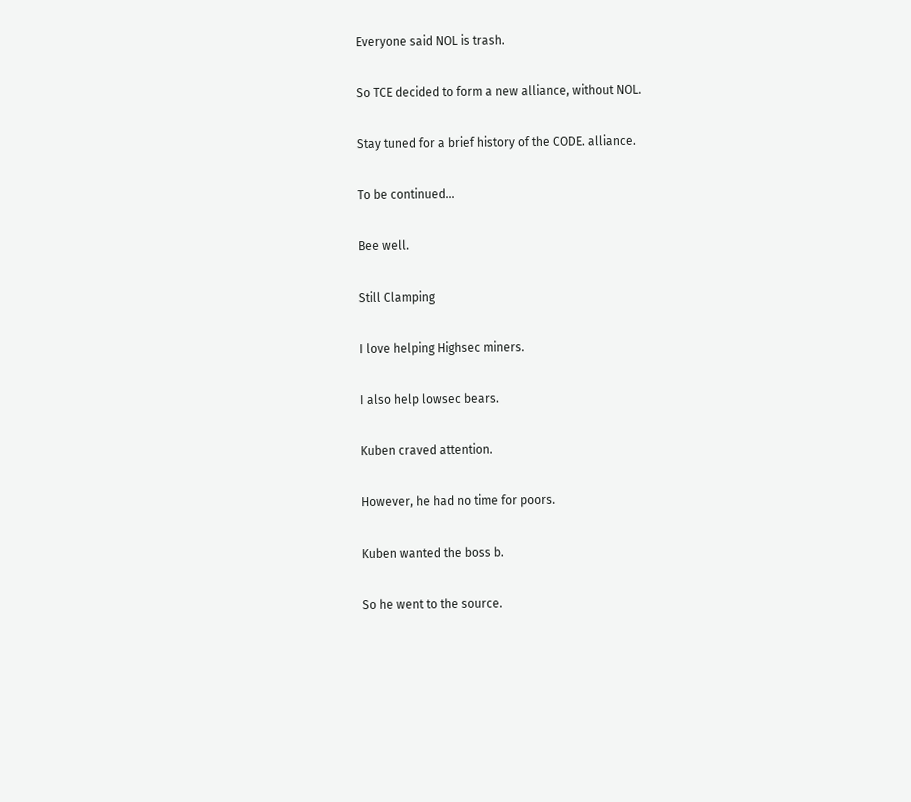Everyone said NOL is trash.

So TCE decided to form a new alliance, without NOL.

Stay tuned for a brief history of the CODE. alliance.

To be continued…

Bee well.

Still Clamping

I love helping Highsec miners.

I also help lowsec bears.

Kuben craved attention.

However, he had no time for poors.

Kuben wanted the boss b.

So he went to the source.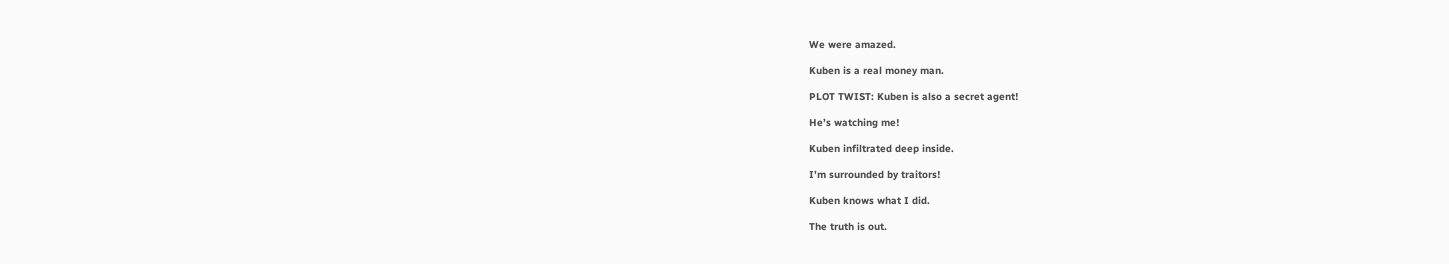We were amazed.

Kuben is a real money man.

PLOT TWIST: Kuben is also a secret agent!

He’s watching me!

Kuben infiltrated deep inside.

I’m surrounded by traitors!

Kuben knows what I did.

The truth is out.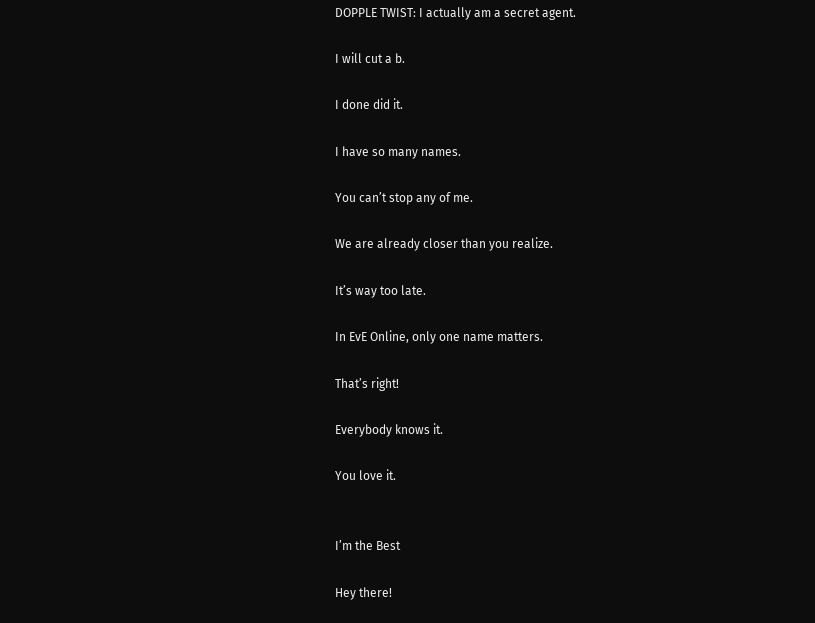DOPPLE TWIST: I actually am a secret agent.

I will cut a b.

I done did it.

I have so many names.

You can’t stop any of me.

We are already closer than you realize.

It’s way too late.

In EvE Online, only one name matters.

That’s right!

Everybody knows it.

You love it.


I’m the Best

Hey there!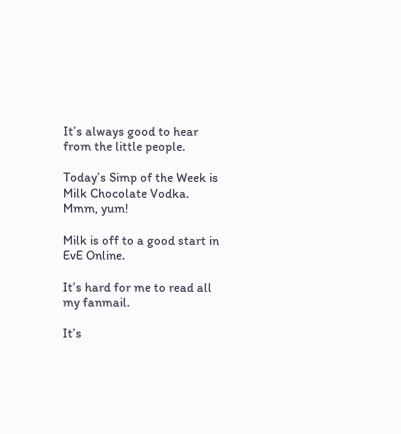It’s always good to hear from the little people.

Today’s Simp of the Week is Milk Chocolate Vodka. Mmm, yum!

Milk is off to a good start in EvE Online.

It’s hard for me to read all my fanmail.

It’s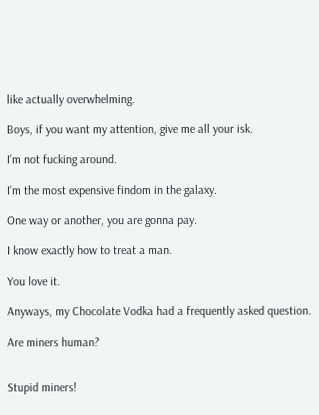like actually overwhelming.

Boys, if you want my attention, give me all your isk.

I’m not fucking around.

I’m the most expensive findom in the galaxy.

One way or another, you are gonna pay.

I know exactly how to treat a man.

You love it.

Anyways, my Chocolate Vodka had a frequently asked question.

Are miners human?


Stupid miners!